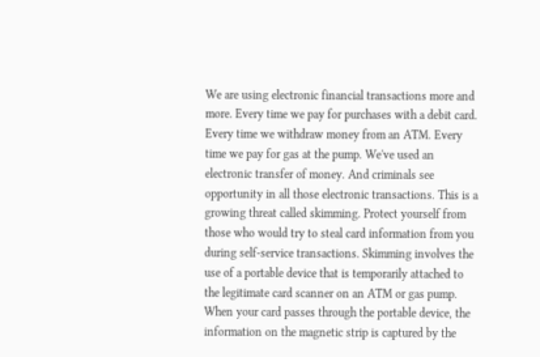We are using electronic financial transactions more and more. Every time we pay for purchases with a debit card. Every time we withdraw money from an ATM. Every time we pay for gas at the pump. We've used an electronic transfer of money. And criminals see opportunity in all those electronic transactions. This is a growing threat called skimming. Protect yourself from those who would try to steal card information from you during self-service transactions. Skimming involves the use of a portable device that is temporarily attached to the legitimate card scanner on an ATM or gas pump. When your card passes through the portable device, the information on the magnetic strip is captured by the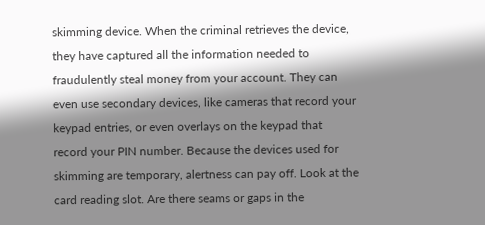skimming device. When the criminal retrieves the device, they have captured all the information needed to fraudulently steal money from your account. They can even use secondary devices, like cameras that record your keypad entries, or even overlays on the keypad that record your PIN number. Because the devices used for skimming are temporary, alertness can pay off. Look at the card reading slot. Are there seams or gaps in the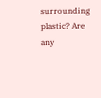surrounding plastic? Are any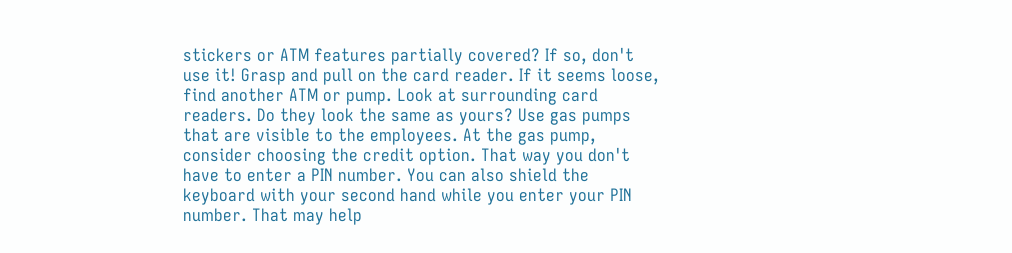stickers or ATM features partially covered? If so, don't use it! Grasp and pull on the card reader. If it seems loose, find another ATM or pump. Look at surrounding card readers. Do they look the same as yours? Use gas pumps that are visible to the employees. At the gas pump, consider choosing the credit option. That way you don't have to enter a PIN number. You can also shield the keyboard with your second hand while you enter your PIN number. That may help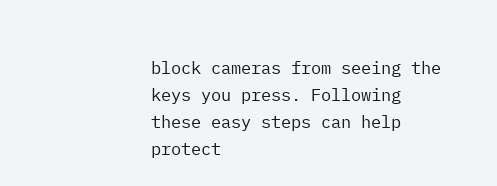block cameras from seeing the keys you press. Following these easy steps can help protect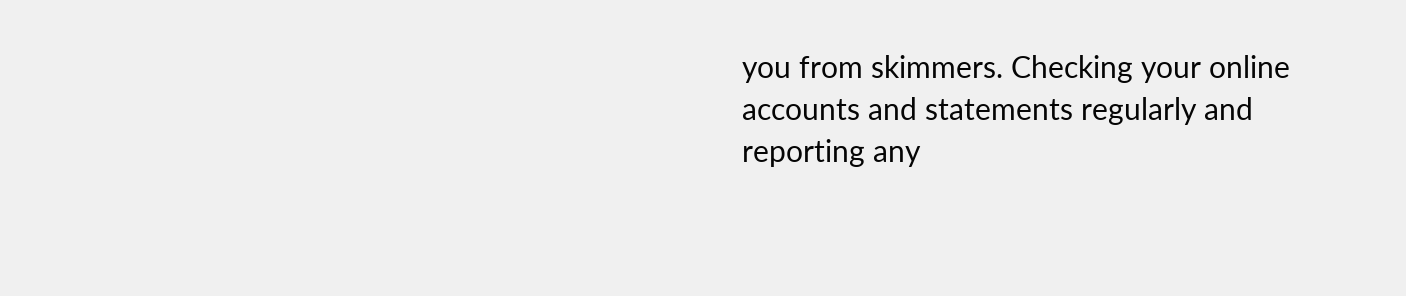you from skimmers. Checking your online accounts and statements regularly and reporting any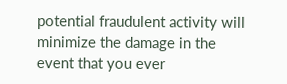potential fraudulent activity will minimize the damage in the event that you ever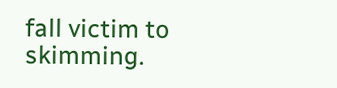fall victim to skimming.